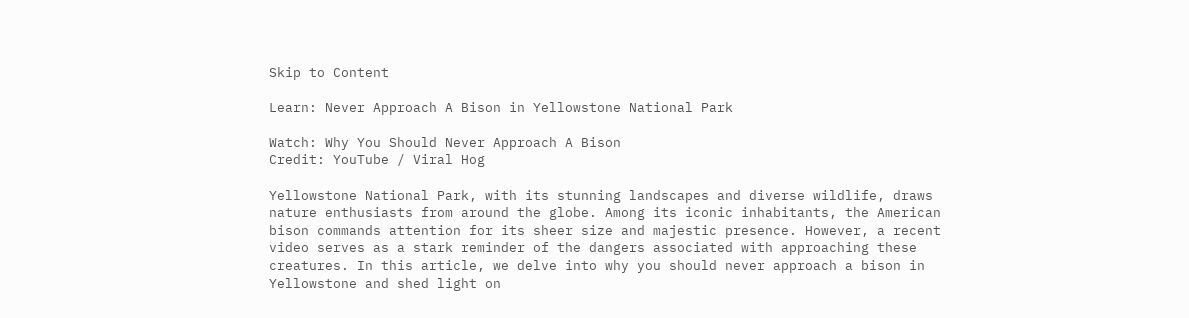Skip to Content

Learn: Never Approach A Bison in Yellowstone National Park

Watch: Why You Should Never Approach A Bison
Credit: YouTube / Viral Hog

Yellowstone National Park, with its stunning landscapes and diverse wildlife, draws nature enthusiasts from around the globe. Among its iconic inhabitants, the American bison commands attention for its sheer size and majestic presence. However, a recent video serves as a stark reminder of the dangers associated with approaching these creatures. In this article, we delve into why you should never approach a bison in Yellowstone and shed light on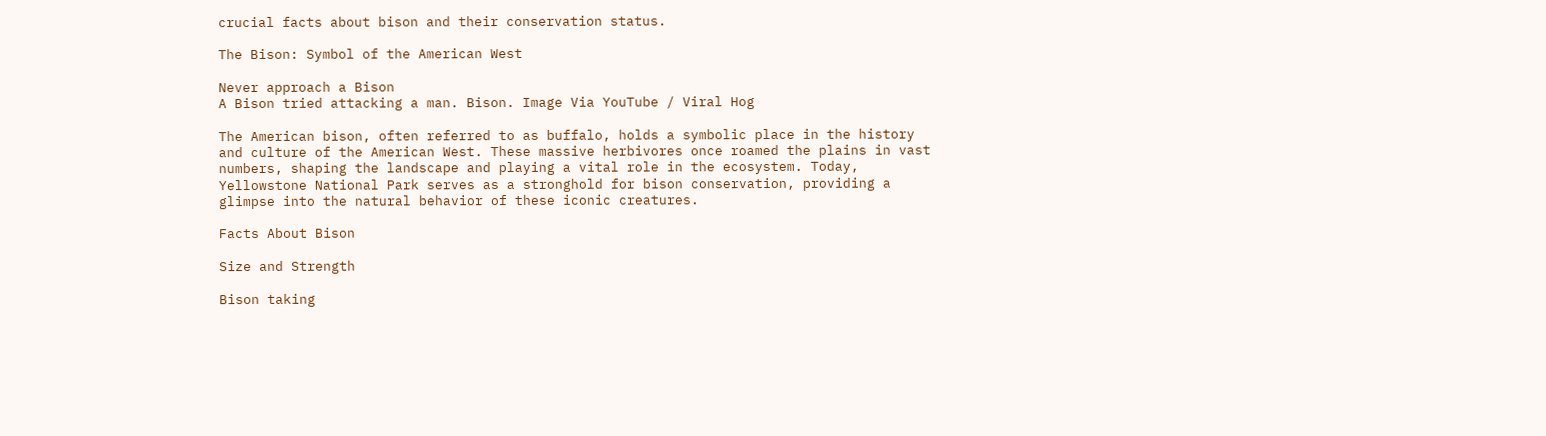crucial facts about bison and their conservation status.

The Bison: Symbol of the American West

Never approach a Bison
A Bison tried attacking a man. Bison. Image Via YouTube / Viral Hog

The American bison, often referred to as buffalo, holds a symbolic place in the history and culture of the American West. These massive herbivores once roamed the plains in vast numbers, shaping the landscape and playing a vital role in the ecosystem. Today, Yellowstone National Park serves as a stronghold for bison conservation, providing a glimpse into the natural behavior of these iconic creatures.

Facts About Bison

Size and Strength

Bison taking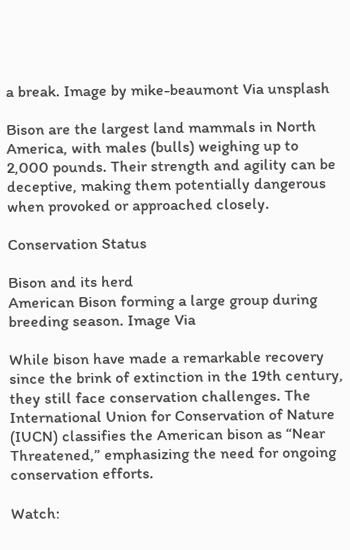a break. Image by mike-beaumont Via unsplash

Bison are the largest land mammals in North America, with males (bulls) weighing up to 2,000 pounds. Their strength and agility can be deceptive, making them potentially dangerous when provoked or approached closely.

Conservation Status

Bison and its herd
American Bison forming a large group during breeding season. Image Via

While bison have made a remarkable recovery since the brink of extinction in the 19th century, they still face conservation challenges. The International Union for Conservation of Nature (IUCN) classifies the American bison as “Near Threatened,” emphasizing the need for ongoing conservation efforts.

Watch: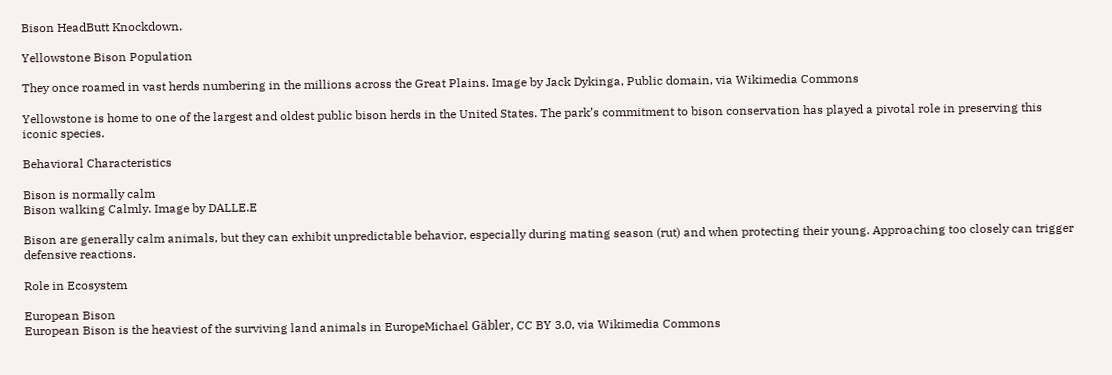Bison HeadButt Knockdown.

Yellowstone Bison Population

They once roamed in vast herds numbering in the millions across the Great Plains. Image by Jack Dykinga, Public domain, via Wikimedia Commons

Yellowstone is home to one of the largest and oldest public bison herds in the United States. The park’s commitment to bison conservation has played a pivotal role in preserving this iconic species.

Behavioral Characteristics

Bison is normally calm
Bison walking Calmly. Image by DALLE.E

Bison are generally calm animals, but they can exhibit unpredictable behavior, especially during mating season (rut) and when protecting their young. Approaching too closely can trigger defensive reactions.

Role in Ecosystem

European Bison
European Bison is the heaviest of the surviving land animals in EuropeMichael Gäbler, CC BY 3.0, via Wikimedia Commons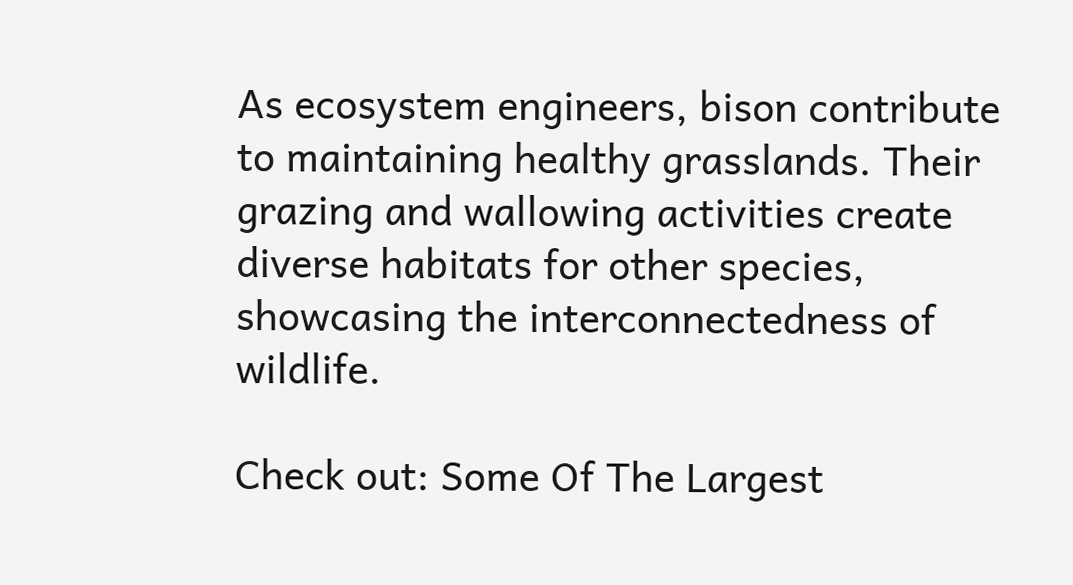As ecosystem engineers, bison contribute to maintaining healthy grasslands. Their grazing and wallowing activities create diverse habitats for other species, showcasing the interconnectedness of wildlife.

Check out: Some Of The Largest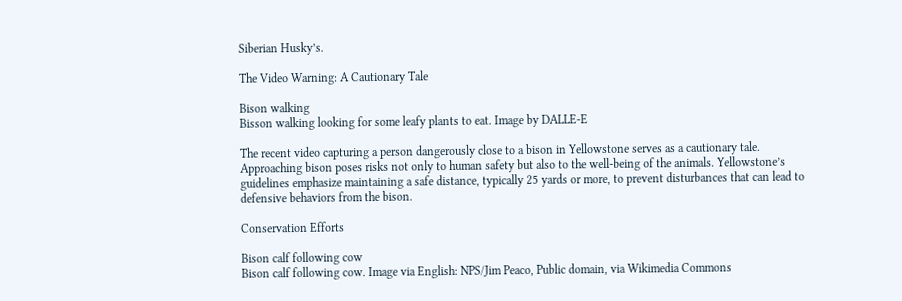Siberian Husky’s.

The Video Warning: A Cautionary Tale

Bison walking
Bisson walking looking for some leafy plants to eat. Image by DALLE-E

The recent video capturing a person dangerously close to a bison in Yellowstone serves as a cautionary tale. Approaching bison poses risks not only to human safety but also to the well-being of the animals. Yellowstone’s guidelines emphasize maintaining a safe distance, typically 25 yards or more, to prevent disturbances that can lead to defensive behaviors from the bison.

Conservation Efforts

Bison calf following cow
Bison calf following cow. Image via English: NPS/Jim Peaco, Public domain, via Wikimedia Commons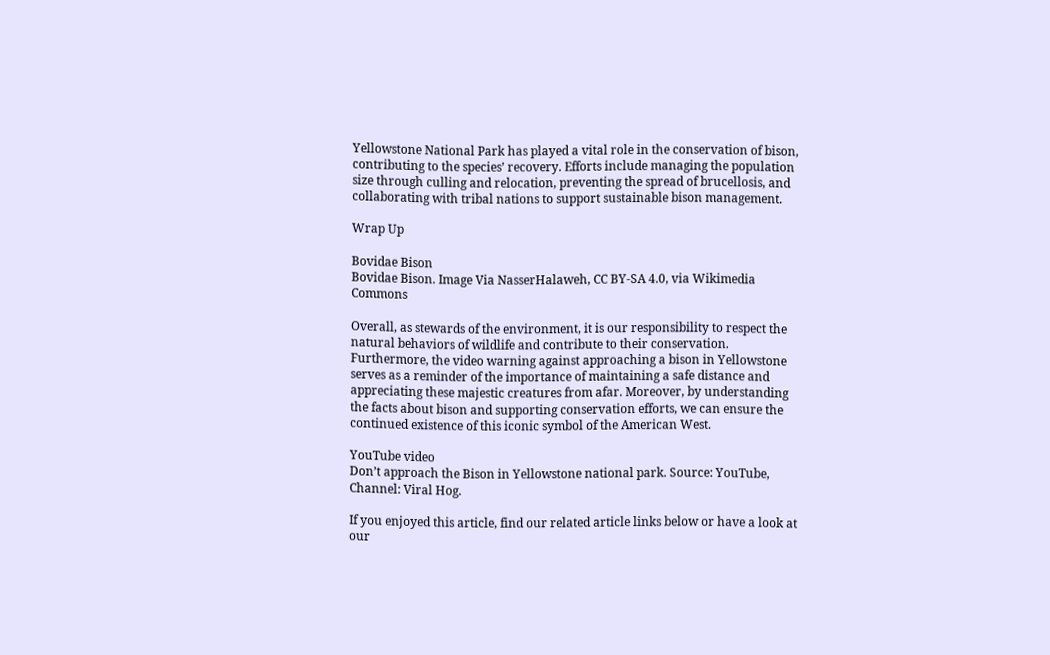Yellowstone National Park has played a vital role in the conservation of bison, contributing to the species’ recovery. Efforts include managing the population size through culling and relocation, preventing the spread of brucellosis, and collaborating with tribal nations to support sustainable bison management.

Wrap Up

Bovidae Bison
Bovidae Bison. Image Via NasserHalaweh, CC BY-SA 4.0, via Wikimedia Commons

Overall, as stewards of the environment, it is our responsibility to respect the natural behaviors of wildlife and contribute to their conservation. Furthermore, the video warning against approaching a bison in Yellowstone serves as a reminder of the importance of maintaining a safe distance and appreciating these majestic creatures from afar. Moreover, by understanding the facts about bison and supporting conservation efforts, we can ensure the continued existence of this iconic symbol of the American West.

YouTube video
Don’t approach the Bison in Yellowstone national park. Source: YouTube, Channel: Viral Hog.

If you enjoyed this article, find our related article links below or have a look at our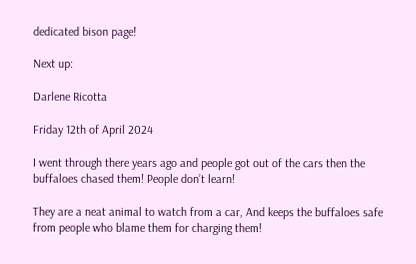dedicated bison page!

Next up:

Darlene Ricotta

Friday 12th of April 2024

I went through there years ago and people got out of the cars then the buffaloes chased them! People don’t learn!

They are a neat animal to watch from a car, And keeps the buffaloes safe from people who blame them for charging them!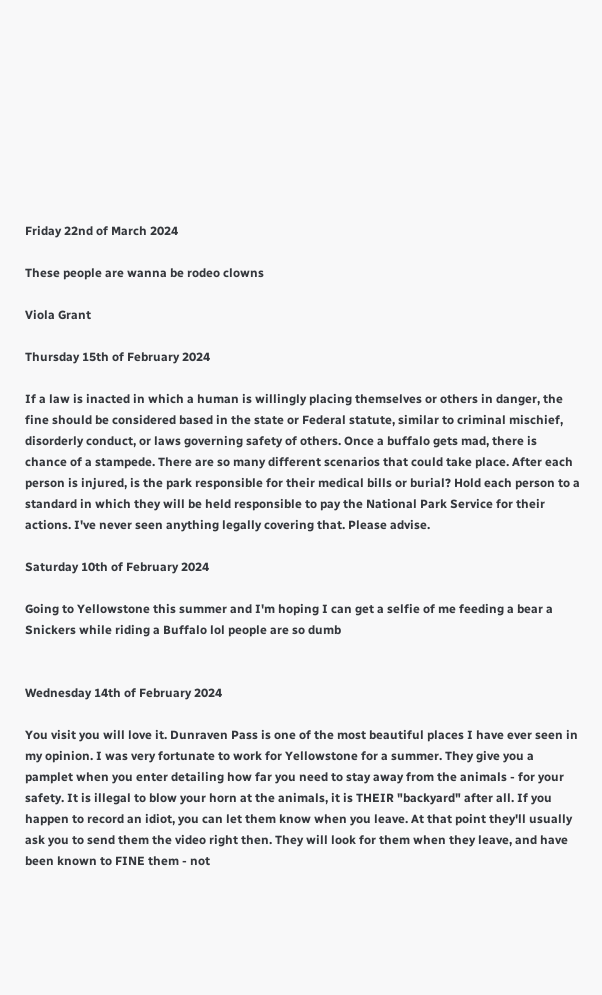Friday 22nd of March 2024

These people are wanna be rodeo clowns

Viola Grant

Thursday 15th of February 2024

If a law is inacted in which a human is willingly placing themselves or others in danger, the fine should be considered based in the state or Federal statute, similar to criminal mischief, disorderly conduct, or laws governing safety of others. Once a buffalo gets mad, there is chance of a stampede. There are so many different scenarios that could take place. After each person is injured, is the park responsible for their medical bills or burial? Hold each person to a standard in which they will be held responsible to pay the National Park Service for their actions. I've never seen anything legally covering that. Please advise.

Saturday 10th of February 2024

Going to Yellowstone this summer and I'm hoping I can get a selfie of me feeding a bear a Snickers while riding a Buffalo lol people are so dumb


Wednesday 14th of February 2024

You visit you will love it. Dunraven Pass is one of the most beautiful places I have ever seen in my opinion. I was very fortunate to work for Yellowstone for a summer. They give you a pamplet when you enter detailing how far you need to stay away from the animals - for your safety. It is illegal to blow your horn at the animals, it is THEIR "backyard" after all. If you happen to record an idiot, you can let them know when you leave. At that point they'll usually ask you to send them the video right then. They will look for them when they leave, and have been known to FINE them - not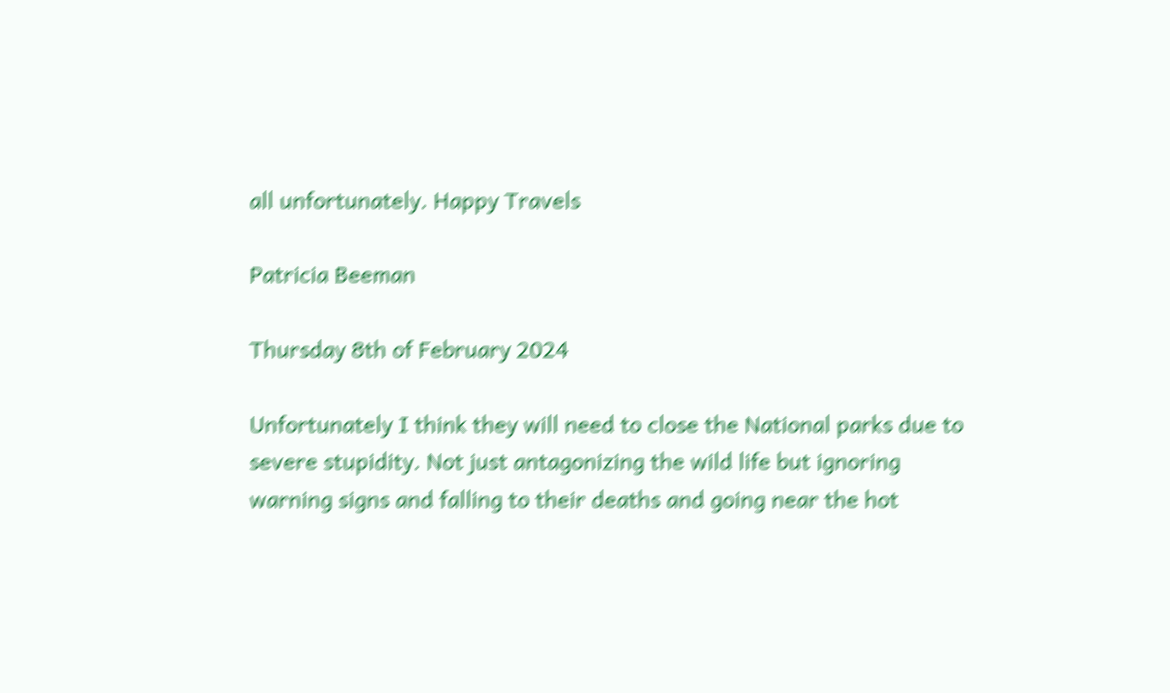all unfortunately. Happy Travels

Patricia Beeman

Thursday 8th of February 2024

Unfortunately I think they will need to close the National parks due to severe stupidity. Not just antagonizing the wild life but ignoring warning signs and falling to their deaths and going near the hot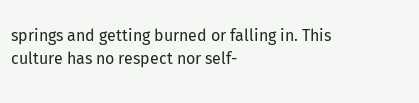springs and getting burned or falling in. This culture has no respect nor self-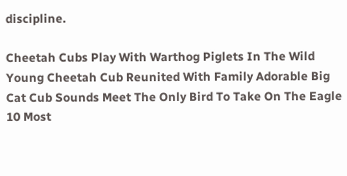discipline.

Cheetah Cubs Play With Warthog Piglets In The Wild Young Cheetah Cub Reunited With Family Adorable Big Cat Cub Sounds Meet The Only Bird To Take On The Eagle 10 Most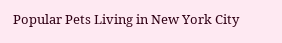Popular Pets Living in New York City